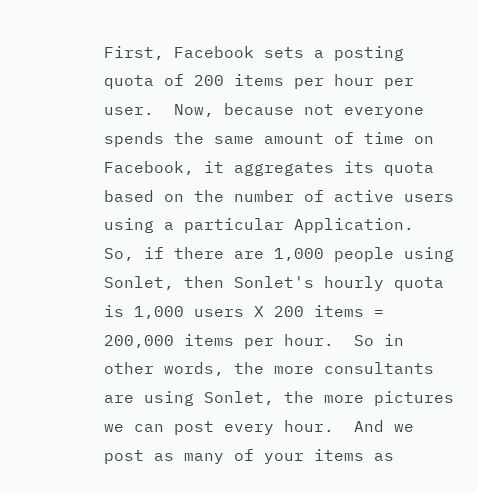First, Facebook sets a posting quota of 200 items per hour per user.  Now, because not everyone spends the same amount of time on Facebook, it aggregates its quota based on the number of active users using a particular Application.  So, if there are 1,000 people using Sonlet, then Sonlet's hourly quota is 1,000 users X 200 items = 200,000 items per hour.  So in other words, the more consultants are using Sonlet, the more pictures we can post every hour.  And we post as many of your items as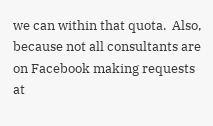we can within that quota.  Also, because not all consultants are on Facebook making requests at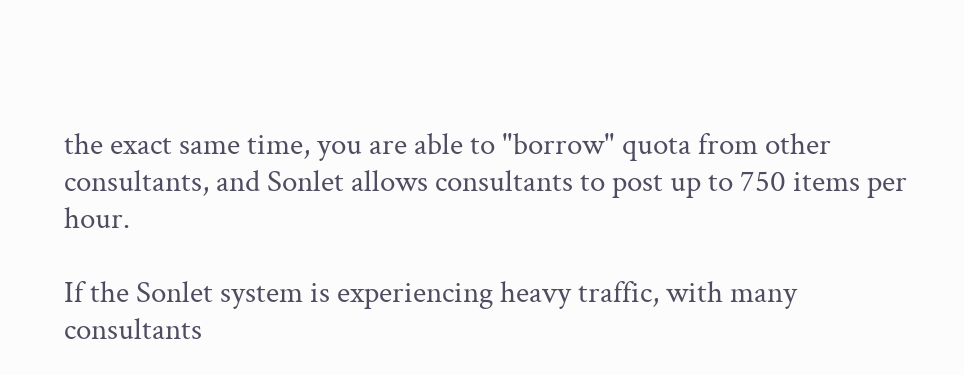the exact same time, you are able to "borrow" quota from other consultants, and Sonlet allows consultants to post up to 750 items per hour.

If the Sonlet system is experiencing heavy traffic, with many consultants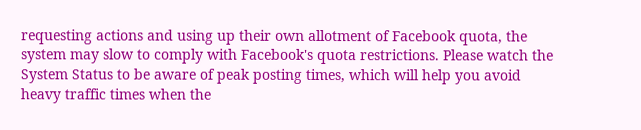requesting actions and using up their own allotment of Facebook quota, the system may slow to comply with Facebook's quota restrictions. Please watch the System Status to be aware of peak posting times, which will help you avoid heavy traffic times when the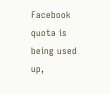Facebook quota is being used up,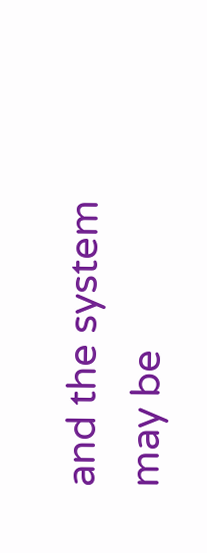and the system may be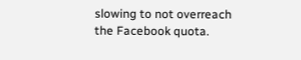slowing to not overreach the Facebook quota.